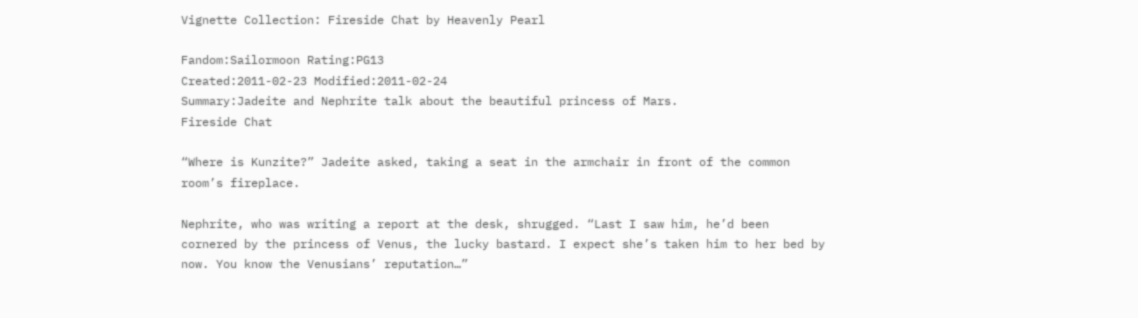Vignette Collection: Fireside Chat by Heavenly Pearl

Fandom:Sailormoon Rating:PG13
Created:2011-02-23 Modified:2011-02-24
Summary:Jadeite and Nephrite talk about the beautiful princess of Mars.
Fireside Chat

“Where is Kunzite?” Jadeite asked, taking a seat in the armchair in front of the common room’s fireplace.

Nephrite, who was writing a report at the desk, shrugged. “Last I saw him, he’d been cornered by the princess of Venus, the lucky bastard. I expect she’s taken him to her bed by now. You know the Venusians’ reputation…”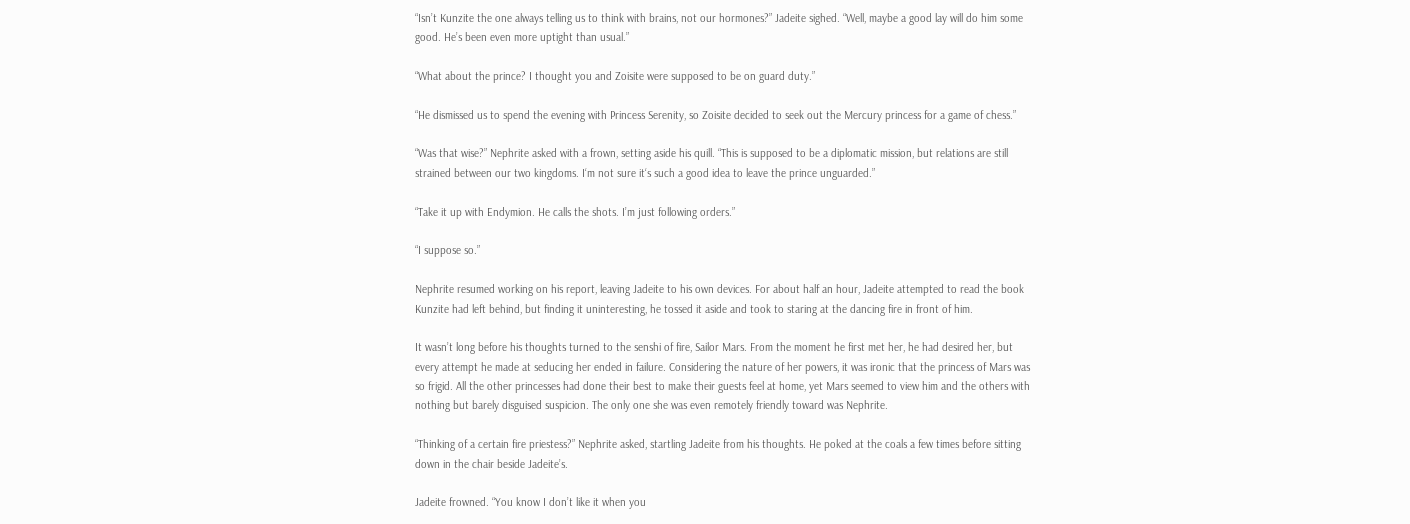“Isn’t Kunzite the one always telling us to think with brains, not our hormones?” Jadeite sighed. “Well, maybe a good lay will do him some good. He’s been even more uptight than usual.”

“What about the prince? I thought you and Zoisite were supposed to be on guard duty.”

“He dismissed us to spend the evening with Princess Serenity, so Zoisite decided to seek out the Mercury princess for a game of chess.”

“Was that wise?” Nephrite asked with a frown, setting aside his quill. “This is supposed to be a diplomatic mission, but relations are still strained between our two kingdoms. I‘m not sure it‘s such a good idea to leave the prince unguarded.”

“Take it up with Endymion. He calls the shots. I’m just following orders.”

“I suppose so.”

Nephrite resumed working on his report, leaving Jadeite to his own devices. For about half an hour, Jadeite attempted to read the book Kunzite had left behind, but finding it uninteresting, he tossed it aside and took to staring at the dancing fire in front of him.

It wasn’t long before his thoughts turned to the senshi of fire, Sailor Mars. From the moment he first met her, he had desired her, but every attempt he made at seducing her ended in failure. Considering the nature of her powers, it was ironic that the princess of Mars was so frigid. All the other princesses had done their best to make their guests feel at home, yet Mars seemed to view him and the others with nothing but barely disguised suspicion. The only one she was even remotely friendly toward was Nephrite.

“Thinking of a certain fire priestess?” Nephrite asked, startling Jadeite from his thoughts. He poked at the coals a few times before sitting down in the chair beside Jadeite’s.

Jadeite frowned. “You know I don’t like it when you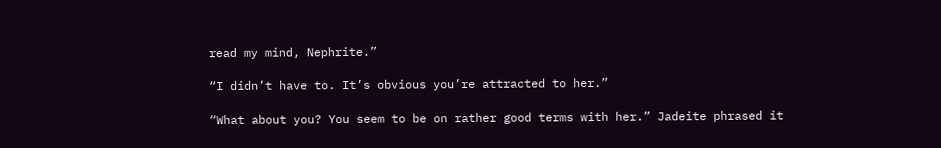read my mind, Nephrite.”

“I didn’t have to. It’s obvious you’re attracted to her.”

“What about you? You seem to be on rather good terms with her.” Jadeite phrased it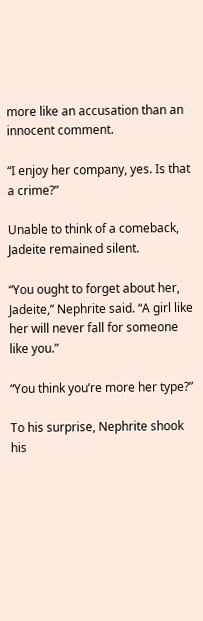more like an accusation than an innocent comment.

“I enjoy her company, yes. Is that a crime?”

Unable to think of a comeback, Jadeite remained silent.

“You ought to forget about her, Jadeite,” Nephrite said. “A girl like her will never fall for someone like you.”

“You think you’re more her type?”

To his surprise, Nephrite shook his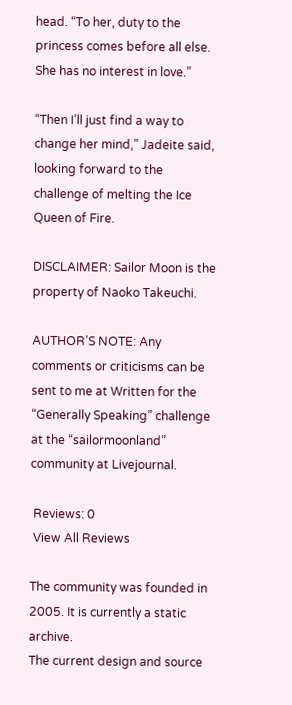head. “To her, duty to the princess comes before all else. She has no interest in love.”

“Then I’ll just find a way to change her mind,” Jadeite said, looking forward to the challenge of melting the Ice Queen of Fire.

DISCLAIMER: Sailor Moon is the property of Naoko Takeuchi.

AUTHOR’S NOTE: Any comments or criticisms can be sent to me at Written for the “Generally Speaking” challenge at the “sailormoonland” community at Livejournal.

 Reviews: 0
 View All Reviews

The community was founded in 2005. It is currently a static archive.
The current design and source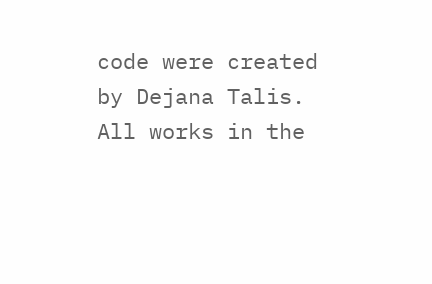code were created by Dejana Talis.
All works in the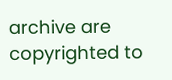archive are copyrighted to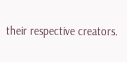their respective creators.